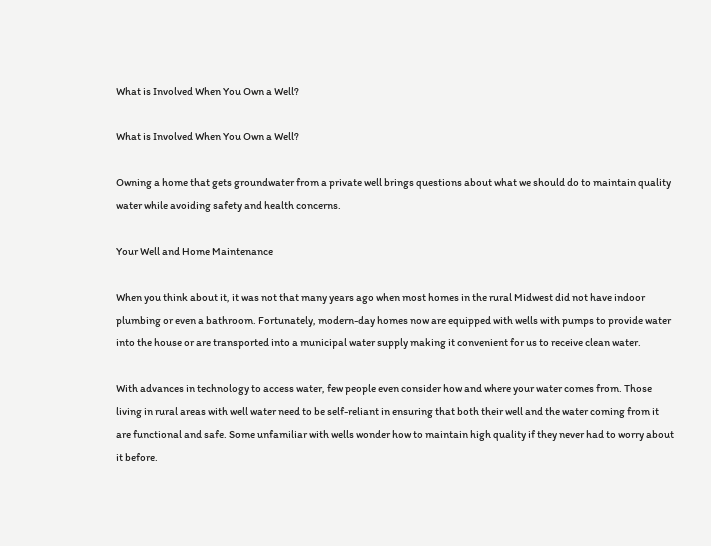What is Involved When You Own a Well?

What is Involved When You Own a Well?

Owning a home that gets groundwater from a private well brings questions about what we should do to maintain quality water while avoiding safety and health concerns.

Your Well and Home Maintenance

When you think about it, it was not that many years ago when most homes in the rural Midwest did not have indoor plumbing or even a bathroom. Fortunately, modern-day homes now are equipped with wells with pumps to provide water into the house or are transported into a municipal water supply making it convenient for us to receive clean water.

With advances in technology to access water, few people even consider how and where your water comes from. Those living in rural areas with well water need to be self-reliant in ensuring that both their well and the water coming from it are functional and safe. Some unfamiliar with wells wonder how to maintain high quality if they never had to worry about it before.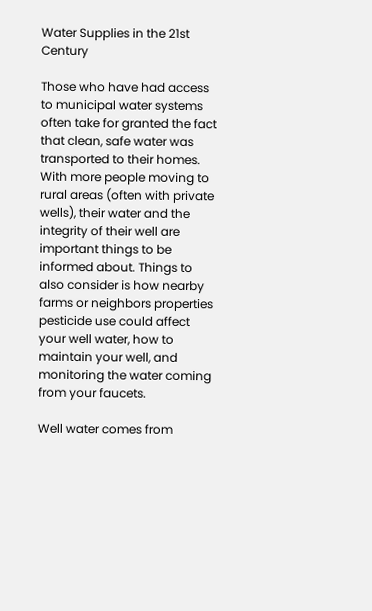Water Supplies in the 21st Century

Those who have had access to municipal water systems often take for granted the fact that clean, safe water was transported to their homes. With more people moving to rural areas (often with private wells), their water and the integrity of their well are important things to be informed about. Things to also consider is how nearby farms or neighbors properties pesticide use could affect your well water, how to maintain your well, and monitoring the water coming from your faucets.

Well water comes from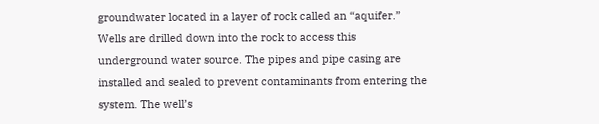groundwater located in a layer of rock called an “aquifer.” Wells are drilled down into the rock to access this underground water source. The pipes and pipe casing are installed and sealed to prevent contaminants from entering the system. The well’s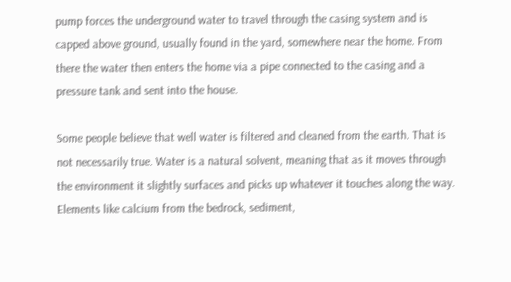pump forces the underground water to travel through the casing system and is capped above ground, usually found in the yard, somewhere near the home. From there the water then enters the home via a pipe connected to the casing and a pressure tank and sent into the house.

Some people believe that well water is filtered and cleaned from the earth. That is not necessarily true. Water is a natural solvent, meaning that as it moves through the environment it slightly surfaces and picks up whatever it touches along the way. Elements like calcium from the bedrock, sediment,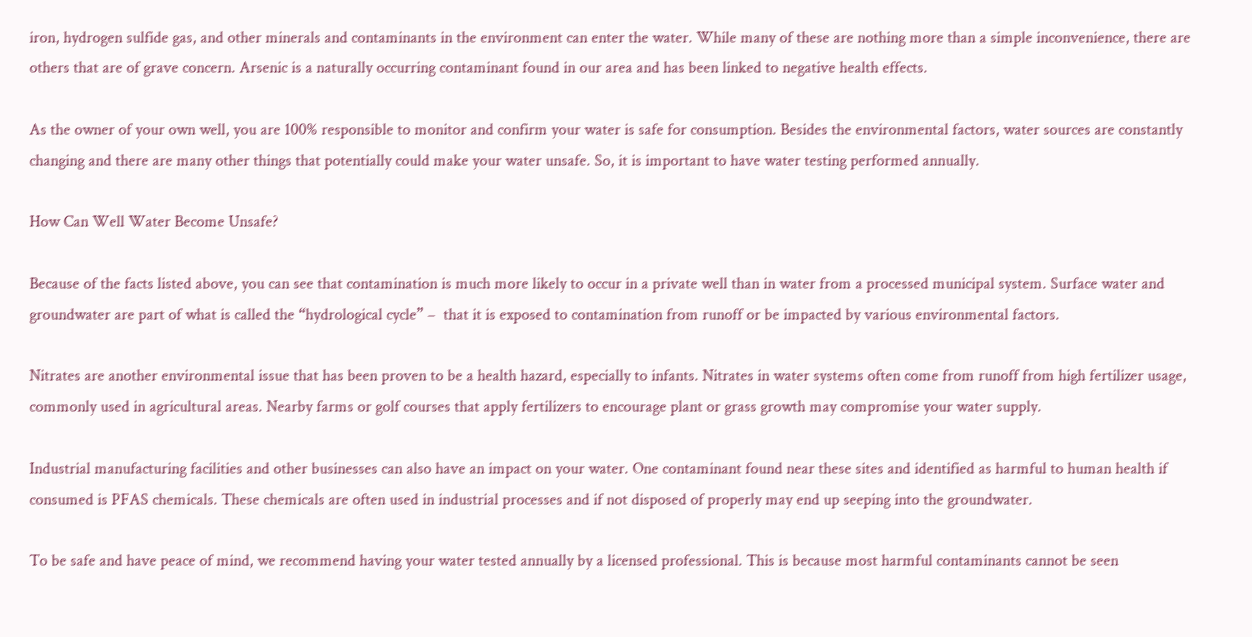iron, hydrogen sulfide gas, and other minerals and contaminants in the environment can enter the water. While many of these are nothing more than a simple inconvenience, there are others that are of grave concern. Arsenic is a naturally occurring contaminant found in our area and has been linked to negative health effects.

As the owner of your own well, you are 100% responsible to monitor and confirm your water is safe for consumption. Besides the environmental factors, water sources are constantly changing and there are many other things that potentially could make your water unsafe. So, it is important to have water testing performed annually.

How Can Well Water Become Unsafe?

Because of the facts listed above, you can see that contamination is much more likely to occur in a private well than in water from a processed municipal system. Surface water and groundwater are part of what is called the “hydrological cycle” –  that it is exposed to contamination from runoff or be impacted by various environmental factors.

Nitrates are another environmental issue that has been proven to be a health hazard, especially to infants. Nitrates in water systems often come from runoff from high fertilizer usage, commonly used in agricultural areas. Nearby farms or golf courses that apply fertilizers to encourage plant or grass growth may compromise your water supply.

Industrial manufacturing facilities and other businesses can also have an impact on your water. One contaminant found near these sites and identified as harmful to human health if consumed is PFAS chemicals. These chemicals are often used in industrial processes and if not disposed of properly may end up seeping into the groundwater.

To be safe and have peace of mind, we recommend having your water tested annually by a licensed professional. This is because most harmful contaminants cannot be seen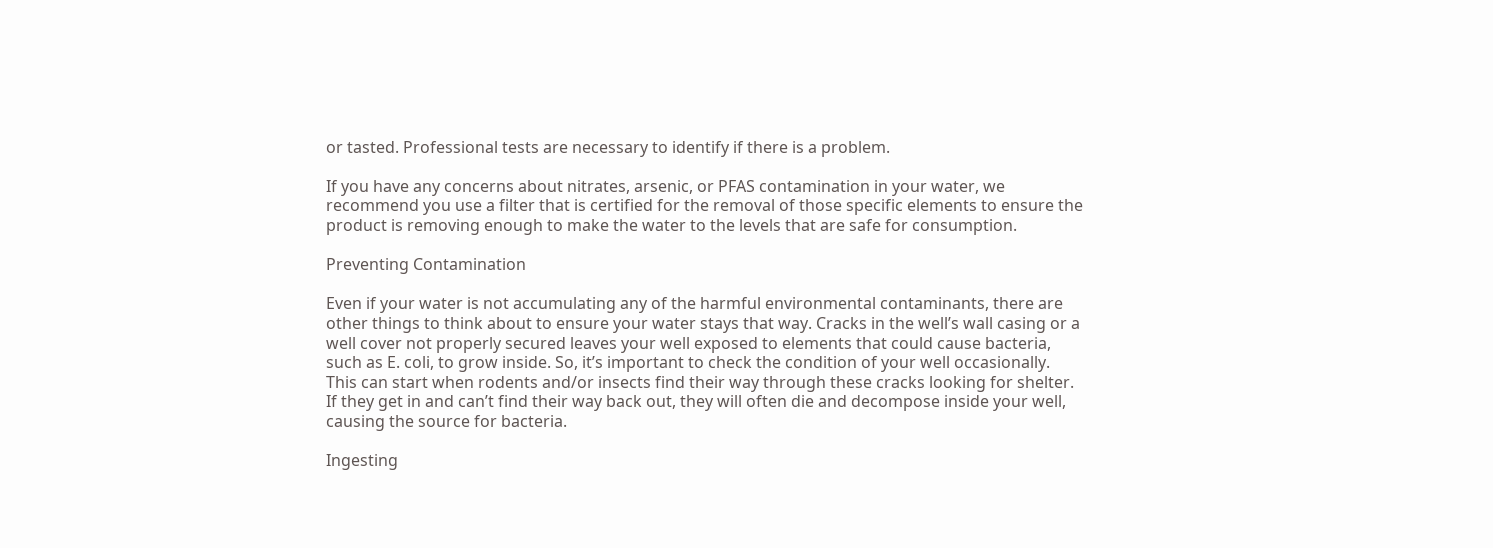or tasted. Professional tests are necessary to identify if there is a problem.

If you have any concerns about nitrates, arsenic, or PFAS contamination in your water, we recommend you use a filter that is certified for the removal of those specific elements to ensure the product is removing enough to make the water to the levels that are safe for consumption.

Preventing Contamination

Even if your water is not accumulating any of the harmful environmental contaminants, there are other things to think about to ensure your water stays that way. Cracks in the well’s wall casing or a well cover not properly secured leaves your well exposed to elements that could cause bacteria, such as E. coli, to grow inside. So, it’s important to check the condition of your well occasionally. This can start when rodents and/or insects find their way through these cracks looking for shelter. If they get in and can’t find their way back out, they will often die and decompose inside your well, causing the source for bacteria.

Ingesting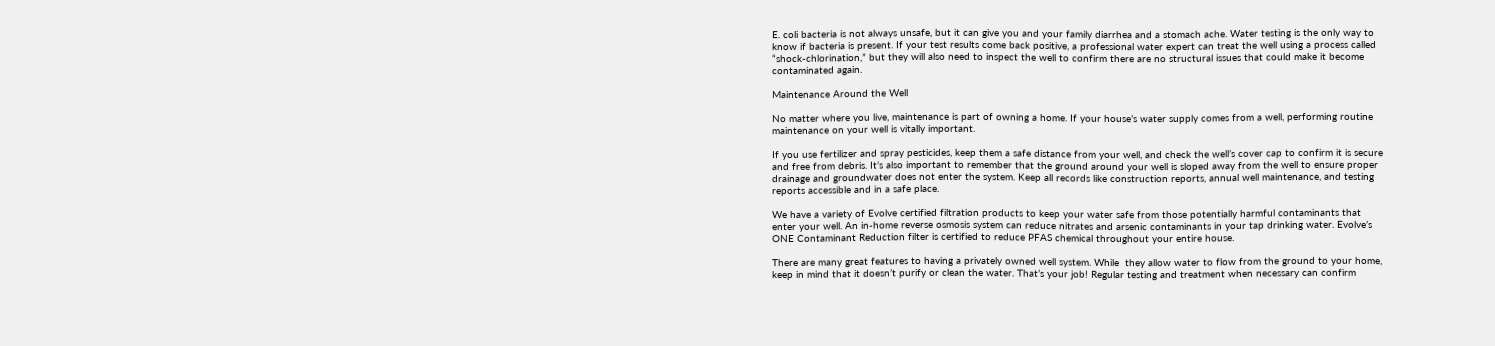E. coli bacteria is not always unsafe, but it can give you and your family diarrhea and a stomach ache. Water testing is the only way to know if bacteria is present. If your test results come back positive, a professional water expert can treat the well using a process called “shock-chlorination,” but they will also need to inspect the well to confirm there are no structural issues that could make it become contaminated again.

Maintenance Around the Well

No matter where you live, maintenance is part of owning a home. If your house’s water supply comes from a well, performing routine maintenance on your well is vitally important.

If you use fertilizer and spray pesticides, keep them a safe distance from your well, and check the well’s cover cap to confirm it is secure and free from debris. It’s also important to remember that the ground around your well is sloped away from the well to ensure proper drainage and groundwater does not enter the system. Keep all records like construction reports, annual well maintenance, and testing reports accessible and in a safe place.

We have a variety of Evolve certified filtration products to keep your water safe from those potentially harmful contaminants that enter your well. An in-home reverse osmosis system can reduce nitrates and arsenic contaminants in your tap drinking water. Evolve’s ONE Contaminant Reduction filter is certified to reduce PFAS chemical throughout your entire house.

There are many great features to having a privately owned well system. While  they allow water to flow from the ground to your home, keep in mind that it doesn’t purify or clean the water. That’s your job! Regular testing and treatment when necessary can confirm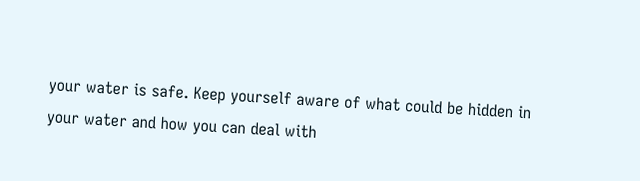your water is safe. Keep yourself aware of what could be hidden in your water and how you can deal with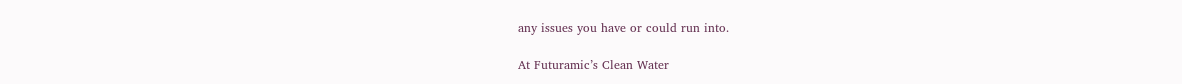any issues you have or could run into.

At Futuramic’s Clean Water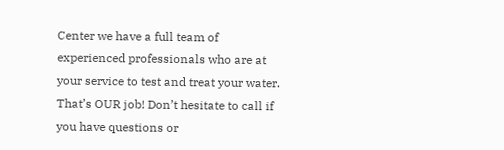Center we have a full team of experienced professionals who are at your service to test and treat your water. That’s OUR job! Don’t hesitate to call if you have questions or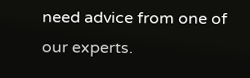need advice from one of our experts.